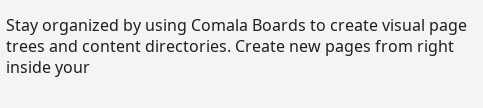Stay organized by using Comala Boards to create visual page trees and content directories. Create new pages from right inside your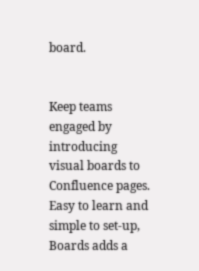board.


Keep teams engaged by introducing visual boards to Confluence pages. Easy to learn and simple to set-up, Boards adds a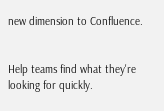new dimension to Confluence.


Help teams find what they're looking for quickly.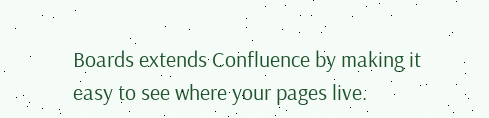Boards extends Confluence by making it easy to see where your pages live.